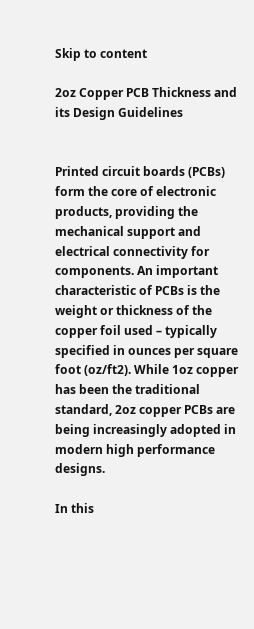Skip to content

2oz Copper PCB Thickness and its Design Guidelines


Printed circuit boards (PCBs) form the core of electronic products, providing the mechanical support and electrical connectivity for components. An important characteristic of PCBs is the weight or thickness of the copper foil used – typically specified in ounces per square foot (oz/ft2). While 1oz copper has been the traditional standard, 2oz copper PCBs are being increasingly adopted in modern high performance designs.

In this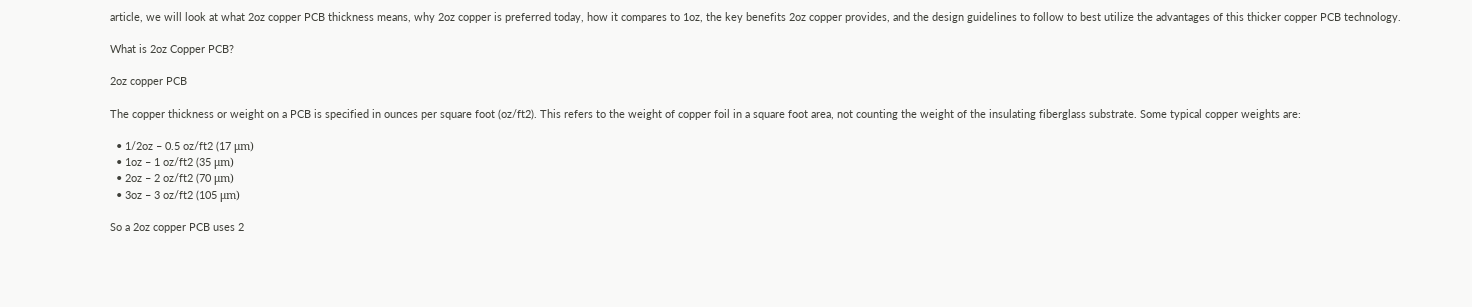article, we will look at what 2oz copper PCB thickness means, why 2oz copper is preferred today, how it compares to 1oz, the key benefits 2oz copper provides, and the design guidelines to follow to best utilize the advantages of this thicker copper PCB technology.

What is 2oz Copper PCB?

2oz copper PCB

The copper thickness or weight on a PCB is specified in ounces per square foot (oz/ft2). This refers to the weight of copper foil in a square foot area, not counting the weight of the insulating fiberglass substrate. Some typical copper weights are:

  • 1/2oz – 0.5 oz/ft2 (17 μm)
  • 1oz – 1 oz/ft2 (35 μm)
  • 2oz – 2 oz/ft2 (70 μm)
  • 3oz – 3 oz/ft2 (105 μm)

So a 2oz copper PCB uses 2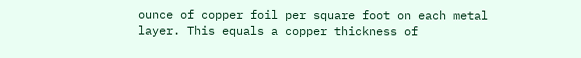ounce of copper foil per square foot on each metal layer. This equals a copper thickness of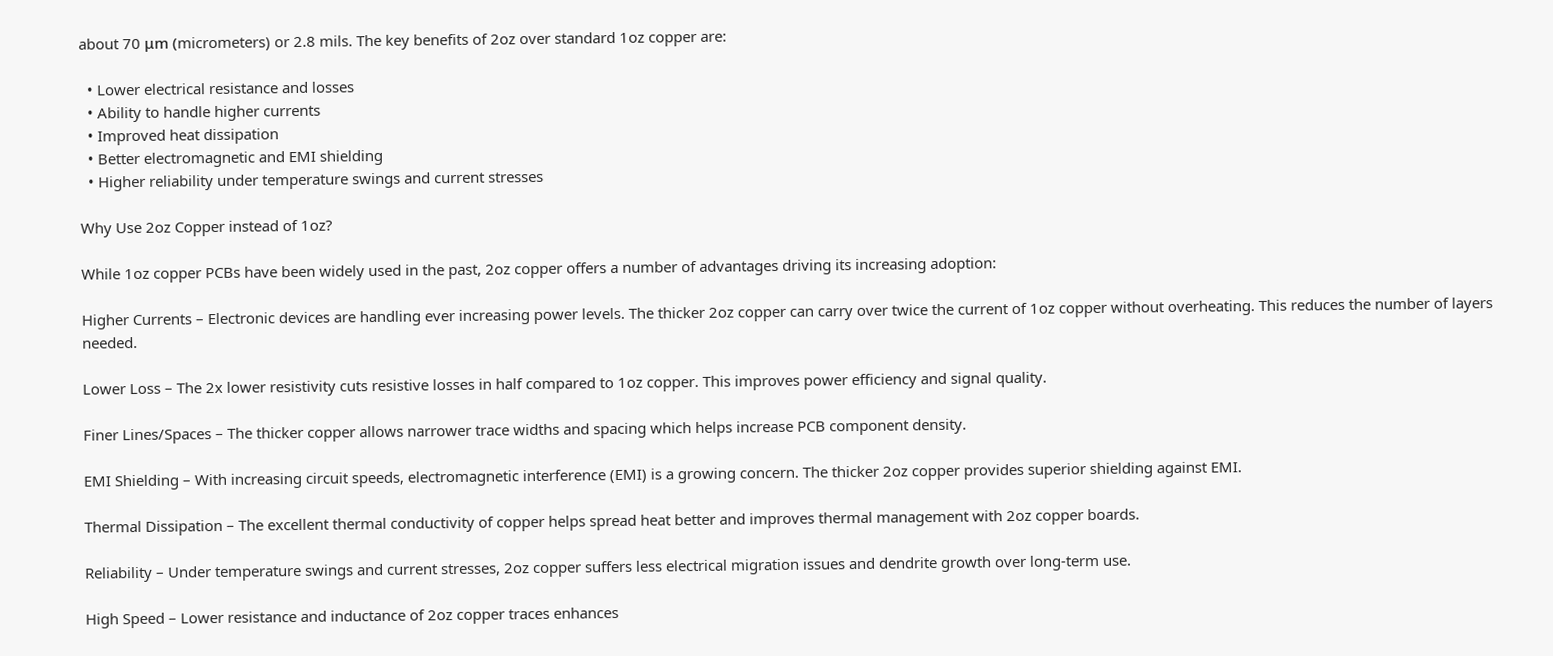about 70 μm (micrometers) or 2.8 mils. The key benefits of 2oz over standard 1oz copper are:

  • Lower electrical resistance and losses
  • Ability to handle higher currents
  • Improved heat dissipation
  • Better electromagnetic and EMI shielding
  • Higher reliability under temperature swings and current stresses

Why Use 2oz Copper instead of 1oz?

While 1oz copper PCBs have been widely used in the past, 2oz copper offers a number of advantages driving its increasing adoption:

Higher Currents – Electronic devices are handling ever increasing power levels. The thicker 2oz copper can carry over twice the current of 1oz copper without overheating. This reduces the number of layers needed.

Lower Loss – The 2x lower resistivity cuts resistive losses in half compared to 1oz copper. This improves power efficiency and signal quality.

Finer Lines/Spaces – The thicker copper allows narrower trace widths and spacing which helps increase PCB component density.

EMI Shielding – With increasing circuit speeds, electromagnetic interference (EMI) is a growing concern. The thicker 2oz copper provides superior shielding against EMI.

Thermal Dissipation – The excellent thermal conductivity of copper helps spread heat better and improves thermal management with 2oz copper boards.

Reliability – Under temperature swings and current stresses, 2oz copper suffers less electrical migration issues and dendrite growth over long-term use.

High Speed – Lower resistance and inductance of 2oz copper traces enhances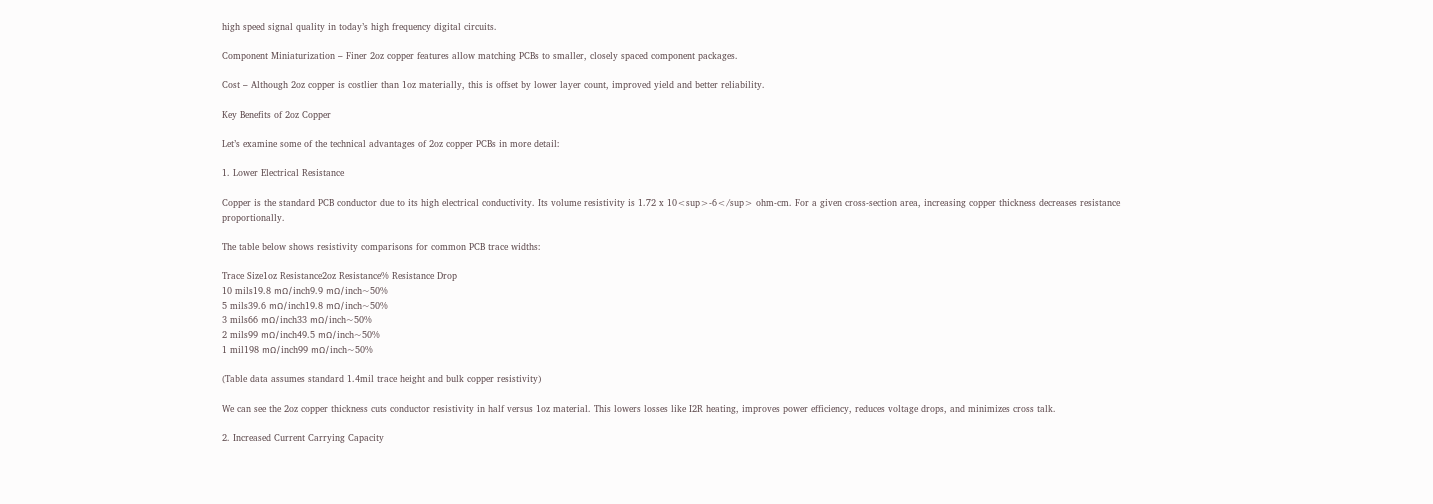high speed signal quality in today’s high frequency digital circuits.

Component Miniaturization – Finer 2oz copper features allow matching PCBs to smaller, closely spaced component packages.

Cost – Although 2oz copper is costlier than 1oz materially, this is offset by lower layer count, improved yield and better reliability.

Key Benefits of 2oz Copper

Let’s examine some of the technical advantages of 2oz copper PCBs in more detail:

1. Lower Electrical Resistance

Copper is the standard PCB conductor due to its high electrical conductivity. Its volume resistivity is 1.72 x 10<sup>-6</sup> ohm-cm. For a given cross-section area, increasing copper thickness decreases resistance proportionally.

The table below shows resistivity comparisons for common PCB trace widths:

Trace Size1oz Resistance2oz Resistance% Resistance Drop
10 mils19.8 mΩ/inch9.9 mΩ/inch~50%
5 mils39.6 mΩ/inch19.8 mΩ/inch~50%
3 mils66 mΩ/inch33 mΩ/inch~50%
2 mils99 mΩ/inch49.5 mΩ/inch~50%
1 mil198 mΩ/inch99 mΩ/inch~50%

(Table data assumes standard 1.4mil trace height and bulk copper resistivity)

We can see the 2oz copper thickness cuts conductor resistivity in half versus 1oz material. This lowers losses like I2R heating, improves power efficiency, reduces voltage drops, and minimizes cross talk.

2. Increased Current Carrying Capacity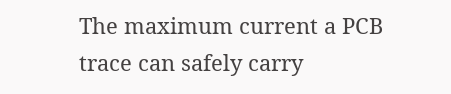The maximum current a PCB trace can safely carry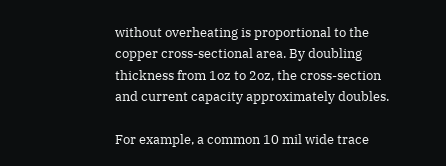without overheating is proportional to the copper cross-sectional area. By doubling thickness from 1oz to 2oz, the cross-section and current capacity approximately doubles.

For example, a common 10 mil wide trace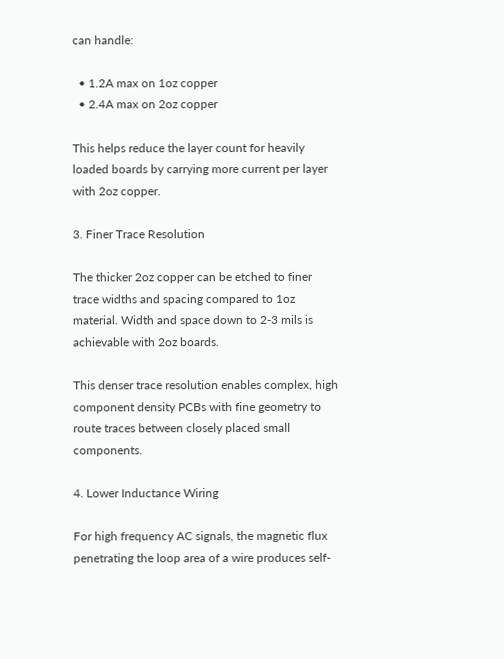can handle:

  • 1.2A max on 1oz copper
  • 2.4A max on 2oz copper

This helps reduce the layer count for heavily loaded boards by carrying more current per layer with 2oz copper.

3. Finer Trace Resolution

The thicker 2oz copper can be etched to finer trace widths and spacing compared to 1oz material. Width and space down to 2-3 mils is achievable with 2oz boards.

This denser trace resolution enables complex, high component density PCBs with fine geometry to route traces between closely placed small components.

4. Lower Inductance Wiring

For high frequency AC signals, the magnetic flux penetrating the loop area of a wire produces self-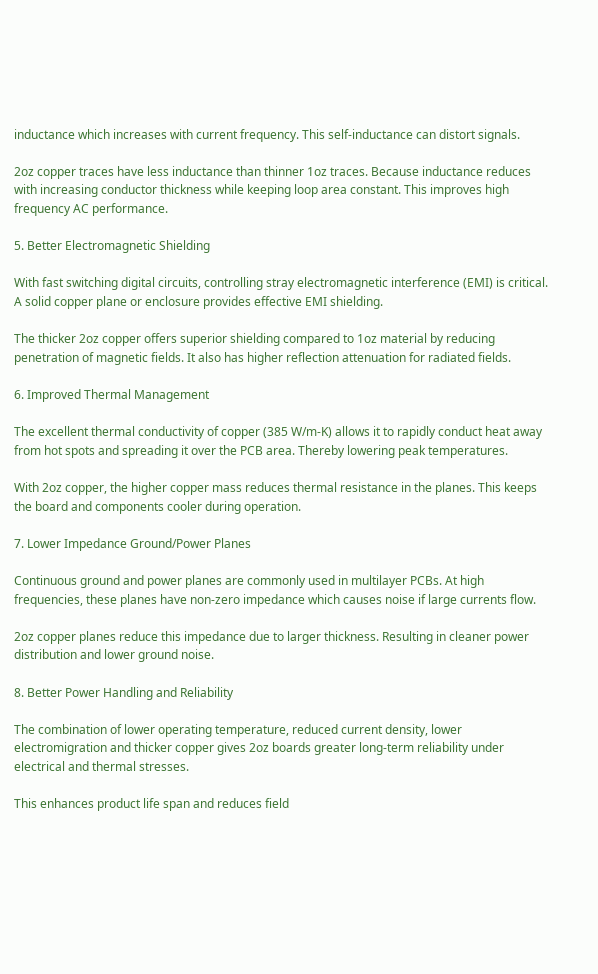inductance which increases with current frequency. This self-inductance can distort signals.

2oz copper traces have less inductance than thinner 1oz traces. Because inductance reduces with increasing conductor thickness while keeping loop area constant. This improves high frequency AC performance.

5. Better Electromagnetic Shielding

With fast switching digital circuits, controlling stray electromagnetic interference (EMI) is critical. A solid copper plane or enclosure provides effective EMI shielding.

The thicker 2oz copper offers superior shielding compared to 1oz material by reducing penetration of magnetic fields. It also has higher reflection attenuation for radiated fields.

6. Improved Thermal Management

The excellent thermal conductivity of copper (385 W/m-K) allows it to rapidly conduct heat away from hot spots and spreading it over the PCB area. Thereby lowering peak temperatures.

With 2oz copper, the higher copper mass reduces thermal resistance in the planes. This keeps the board and components cooler during operation.

7. Lower Impedance Ground/Power Planes

Continuous ground and power planes are commonly used in multilayer PCBs. At high frequencies, these planes have non-zero impedance which causes noise if large currents flow.

2oz copper planes reduce this impedance due to larger thickness. Resulting in cleaner power distribution and lower ground noise.

8. Better Power Handling and Reliability

The combination of lower operating temperature, reduced current density, lower electromigration and thicker copper gives 2oz boards greater long-term reliability under electrical and thermal stresses.

This enhances product life span and reduces field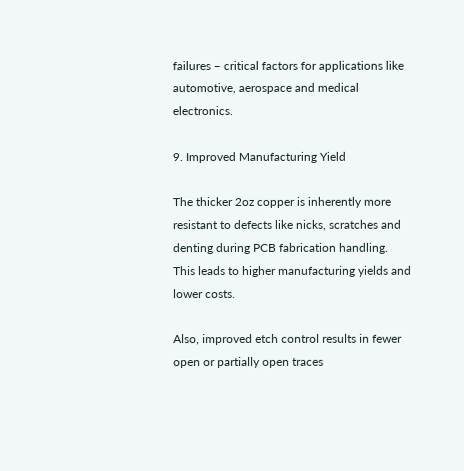failures – critical factors for applications like automotive, aerospace and medical electronics.

9. Improved Manufacturing Yield

The thicker 2oz copper is inherently more resistant to defects like nicks, scratches and denting during PCB fabrication handling. This leads to higher manufacturing yields and lower costs.

Also, improved etch control results in fewer open or partially open traces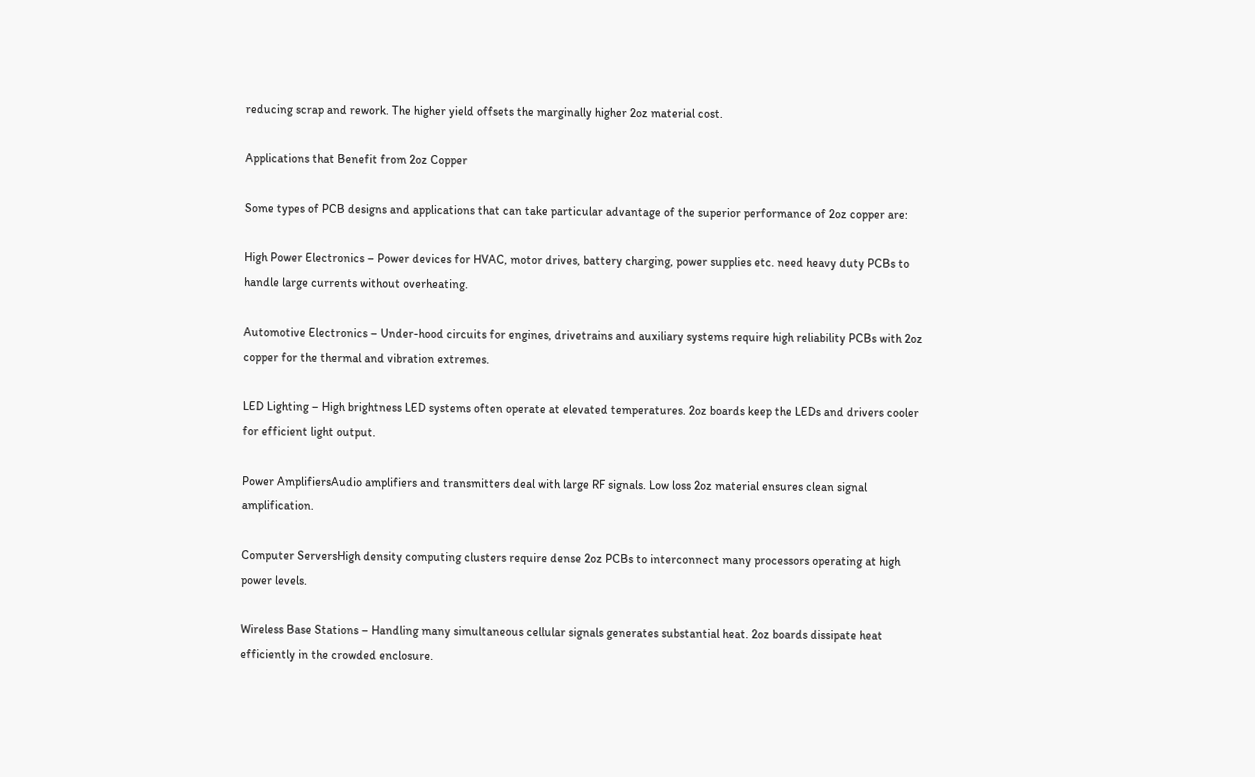reducing scrap and rework. The higher yield offsets the marginally higher 2oz material cost.

Applications that Benefit from 2oz Copper

Some types of PCB designs and applications that can take particular advantage of the superior performance of 2oz copper are:

High Power Electronics – Power devices for HVAC, motor drives, battery charging, power supplies etc. need heavy duty PCBs to handle large currents without overheating.

Automotive Electronics – Under-hood circuits for engines, drivetrains and auxiliary systems require high reliability PCBs with 2oz copper for the thermal and vibration extremes.

LED Lighting – High brightness LED systems often operate at elevated temperatures. 2oz boards keep the LEDs and drivers cooler for efficient light output.

Power AmplifiersAudio amplifiers and transmitters deal with large RF signals. Low loss 2oz material ensures clean signal amplification.

Computer ServersHigh density computing clusters require dense 2oz PCBs to interconnect many processors operating at high power levels.

Wireless Base Stations – Handling many simultaneous cellular signals generates substantial heat. 2oz boards dissipate heat efficiently in the crowded enclosure.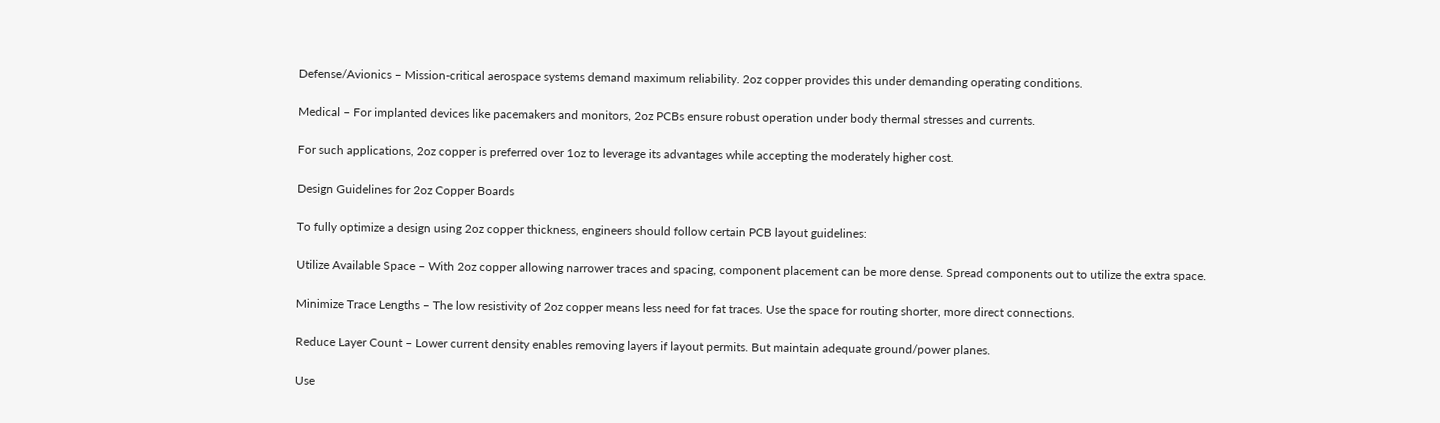Defense/Avionics – Mission-critical aerospace systems demand maximum reliability. 2oz copper provides this under demanding operating conditions.

Medical – For implanted devices like pacemakers and monitors, 2oz PCBs ensure robust operation under body thermal stresses and currents.

For such applications, 2oz copper is preferred over 1oz to leverage its advantages while accepting the moderately higher cost.

Design Guidelines for 2oz Copper Boards

To fully optimize a design using 2oz copper thickness, engineers should follow certain PCB layout guidelines:

Utilize Available Space – With 2oz copper allowing narrower traces and spacing, component placement can be more dense. Spread components out to utilize the extra space.

Minimize Trace Lengths – The low resistivity of 2oz copper means less need for fat traces. Use the space for routing shorter, more direct connections.

Reduce Layer Count – Lower current density enables removing layers if layout permits. But maintain adequate ground/power planes.

Use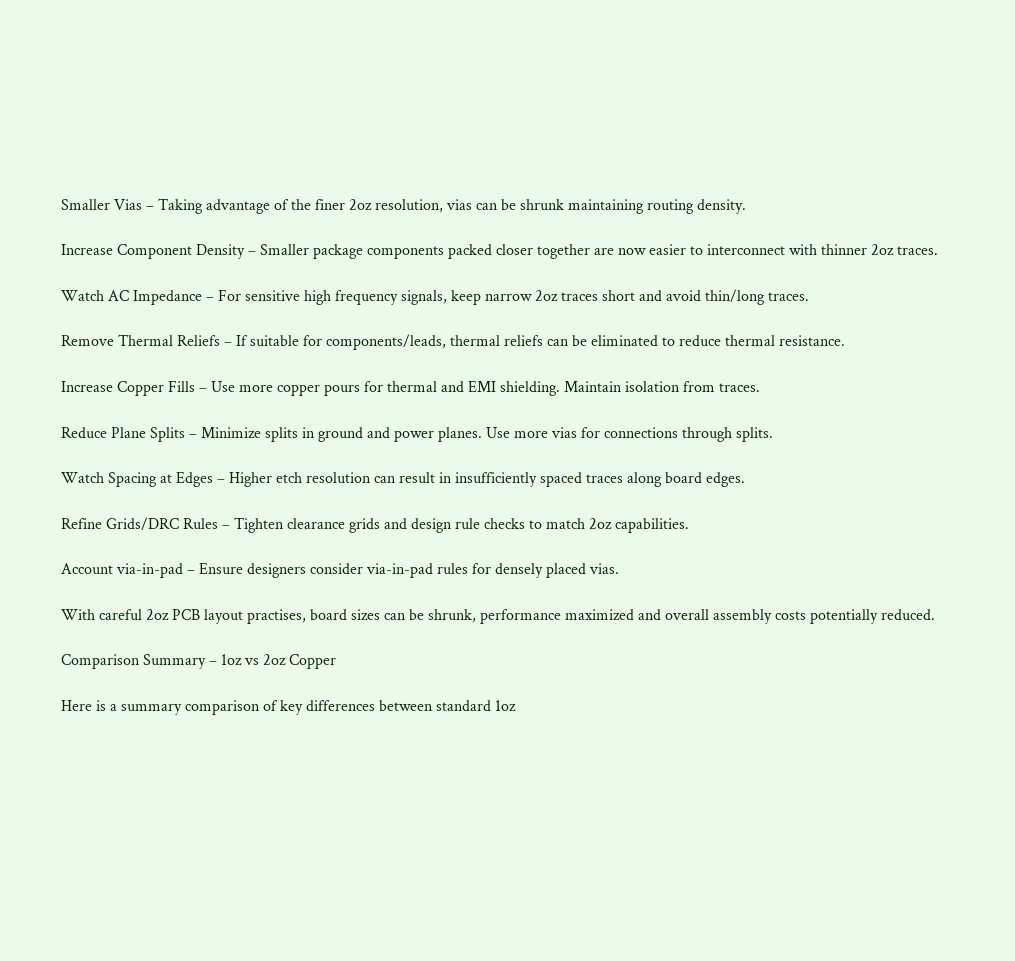Smaller Vias – Taking advantage of the finer 2oz resolution, vias can be shrunk maintaining routing density.

Increase Component Density – Smaller package components packed closer together are now easier to interconnect with thinner 2oz traces.

Watch AC Impedance – For sensitive high frequency signals, keep narrow 2oz traces short and avoid thin/long traces.

Remove Thermal Reliefs – If suitable for components/leads, thermal reliefs can be eliminated to reduce thermal resistance.

Increase Copper Fills – Use more copper pours for thermal and EMI shielding. Maintain isolation from traces.

Reduce Plane Splits – Minimize splits in ground and power planes. Use more vias for connections through splits.

Watch Spacing at Edges – Higher etch resolution can result in insufficiently spaced traces along board edges.

Refine Grids/DRC Rules – Tighten clearance grids and design rule checks to match 2oz capabilities.

Account via-in-pad – Ensure designers consider via-in-pad rules for densely placed vias.

With careful 2oz PCB layout practises, board sizes can be shrunk, performance maximized and overall assembly costs potentially reduced.

Comparison Summary – 1oz vs 2oz Copper

Here is a summary comparison of key differences between standard 1oz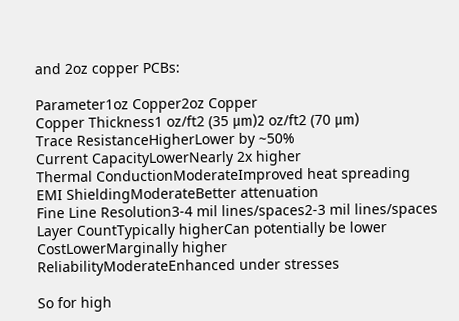and 2oz copper PCBs:

Parameter1oz Copper2oz Copper
Copper Thickness1 oz/ft2 (35 μm)2 oz/ft2 (70 μm)
Trace ResistanceHigherLower by ~50%
Current CapacityLowerNearly 2x higher
Thermal ConductionModerateImproved heat spreading
EMI ShieldingModerateBetter attenuation
Fine Line Resolution3-4 mil lines/spaces2-3 mil lines/spaces
Layer CountTypically higherCan potentially be lower
CostLowerMarginally higher
ReliabilityModerateEnhanced under stresses

So for high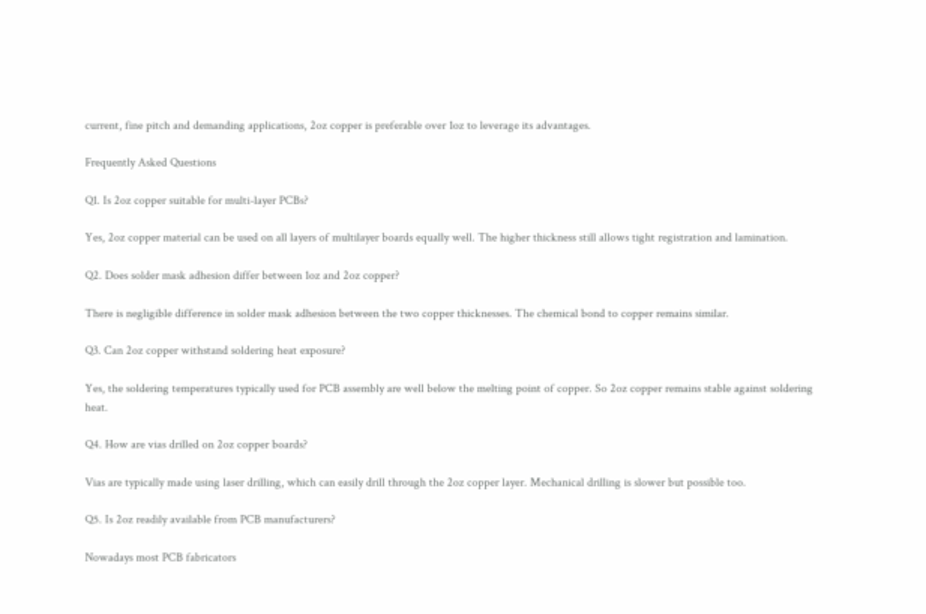current, fine pitch and demanding applications, 2oz copper is preferable over 1oz to leverage its advantages.

Frequently Asked Questions

Q1. Is 2oz copper suitable for multi-layer PCBs?

Yes, 2oz copper material can be used on all layers of multilayer boards equally well. The higher thickness still allows tight registration and lamination.

Q2. Does solder mask adhesion differ between 1oz and 2oz copper?

There is negligible difference in solder mask adhesion between the two copper thicknesses. The chemical bond to copper remains similar.

Q3. Can 2oz copper withstand soldering heat exposure?

Yes, the soldering temperatures typically used for PCB assembly are well below the melting point of copper. So 2oz copper remains stable against soldering heat.

Q4. How are vias drilled on 2oz copper boards?

Vias are typically made using laser drilling, which can easily drill through the 2oz copper layer. Mechanical drilling is slower but possible too.

Q5. Is 2oz readily available from PCB manufacturers?

Nowadays most PCB fabricators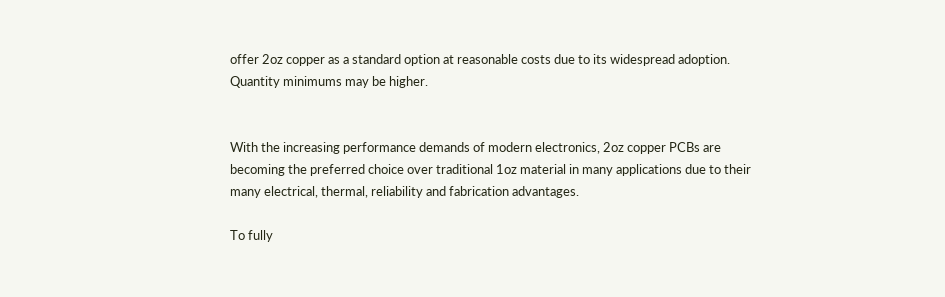offer 2oz copper as a standard option at reasonable costs due to its widespread adoption. Quantity minimums may be higher.


With the increasing performance demands of modern electronics, 2oz copper PCBs are becoming the preferred choice over traditional 1oz material in many applications due to their many electrical, thermal, reliability and fabrication advantages.

To fully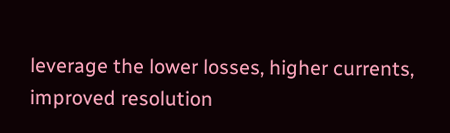leverage the lower losses, higher currents, improved resolution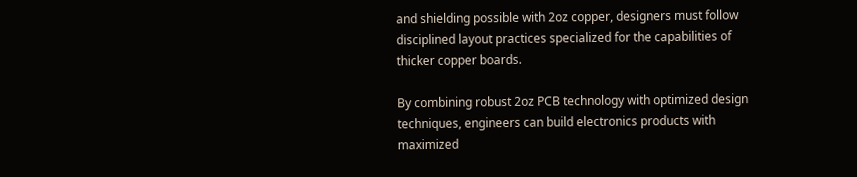and shielding possible with 2oz copper, designers must follow disciplined layout practices specialized for the capabilities of thicker copper boards.

By combining robust 2oz PCB technology with optimized design techniques, engineers can build electronics products with maximized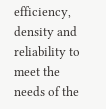efficiency, density and reliability to meet the needs of the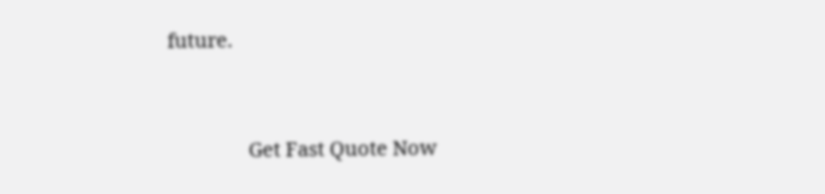future.




                Get Fast Quote Now